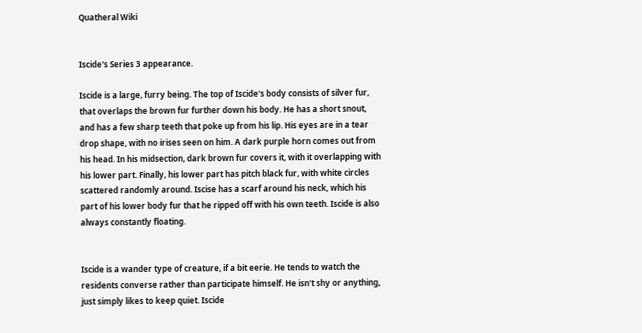Quatheral Wiki


Iscide's Series 3 appearance.

Iscide is a large, furry being. The top of Iscide's body consists of silver fur, that overlaps the brown fur further down his body. He has a short snout, and has a few sharp teeth that poke up from his lip. His eyes are in a tear drop shape, with no irises seen on him. A dark purple horn comes out from his head. In his midsection, dark brown fur covers it, with it overlapping with his lower part. Finally, his lower part has pitch black fur, with white circles scattered randomly around. Iscise has a scarf around his neck, which his part of his lower body fur that he ripped off with his own teeth. Iscide is also always constantly floating.


Iscide is a wander type of creature, if a bit eerie. He tends to watch the residents converse rather than participate himself. He isn't shy or anything, just simply likes to keep quiet. Iscide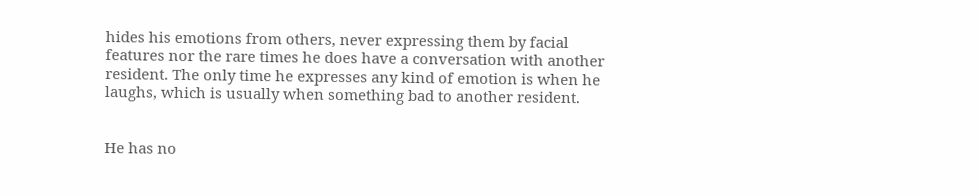hides his emotions from others, never expressing them by facial features nor the rare times he does have a conversation with another resident. The only time he expresses any kind of emotion is when he laughs, which is usually when something bad to another resident.


He has no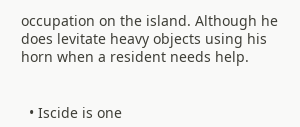occupation on the island. Although he does levitate heavy objects using his horn when a resident needs help.


  • Iscide is one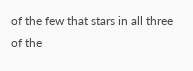of the few that stars in all three of the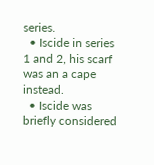series.
  • Iscide in series 1 and 2, his scarf was an a cape instead.
  • Iscide was briefly considered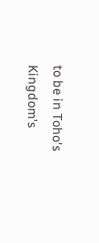to be in Toho's Kingdom's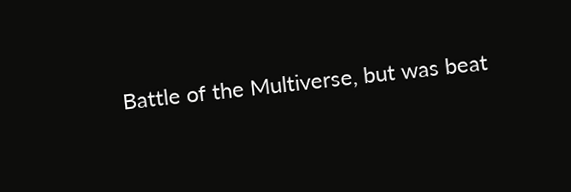Battle of the Multiverse, but was beat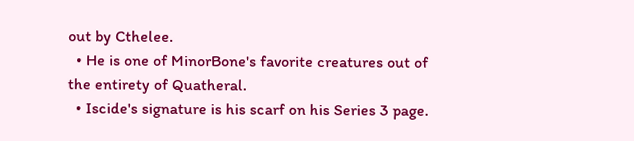out by Cthelee.
  • He is one of MinorBone's favorite creatures out of the entirety of Quatheral.
  • Iscide's signature is his scarf on his Series 3 page.